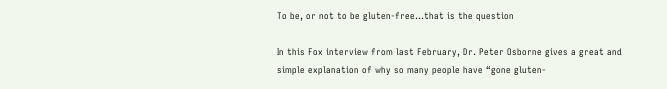To be, or not to be gluten-free…that is the question

In this Fox interview from last February, Dr. Peter Osborne gives a great and simple explanation of why so many people have “gone gluten-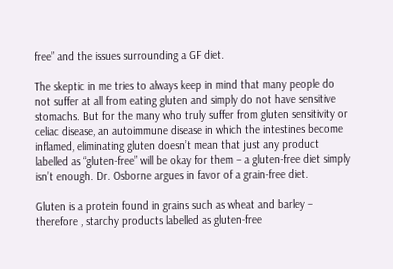free” and the issues surrounding a GF diet.

The skeptic in me tries to always keep in mind that many people do not suffer at all from eating gluten and simply do not have sensitive stomachs. But for the many who truly suffer from gluten sensitivity or celiac disease, an autoimmune disease in which the intestines become inflamed, eliminating gluten doesn’t mean that just any product labelled as “gluten-free” will be okay for them – a gluten-free diet simply isn’t enough. Dr. Osborne argues in favor of a grain-free diet.

Gluten is a protein found in grains such as wheat and barley – therefore , starchy products labelled as gluten-free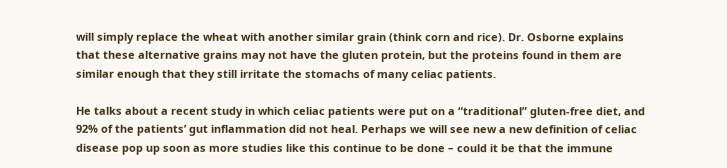will simply replace the wheat with another similar grain (think corn and rice). Dr. Osborne explains that these alternative grains may not have the gluten protein, but the proteins found in them are similar enough that they still irritate the stomachs of many celiac patients.

He talks about a recent study in which celiac patients were put on a “traditional” gluten-free diet, and 92% of the patients’ gut inflammation did not heal. Perhaps we will see new a new definition of celiac disease pop up soon as more studies like this continue to be done – could it be that the immune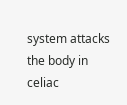system attacks the body in celiac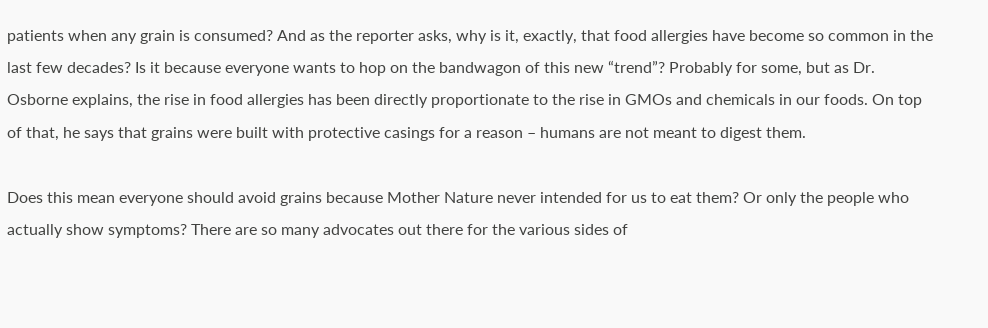patients when any grain is consumed? And as the reporter asks, why is it, exactly, that food allergies have become so common in the last few decades? Is it because everyone wants to hop on the bandwagon of this new “trend”? Probably for some, but as Dr. Osborne explains, the rise in food allergies has been directly proportionate to the rise in GMOs and chemicals in our foods. On top of that, he says that grains were built with protective casings for a reason – humans are not meant to digest them.

Does this mean everyone should avoid grains because Mother Nature never intended for us to eat them? Or only the people who actually show symptoms? There are so many advocates out there for the various sides of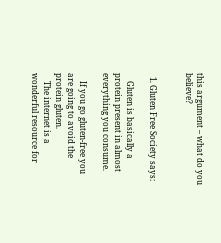this argument – what do you believe?


  1. Gluten Free Society says:

    Gluten is basically a protein present in almost everything you consume.

    If you go gluten-free you are going to avoid the protein gluten.
    The internet is a wonderful resource for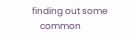finding out some
    common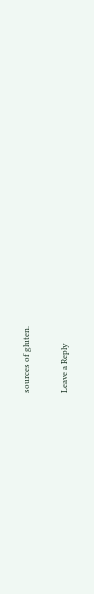sources of gluten.

Leave a Reply